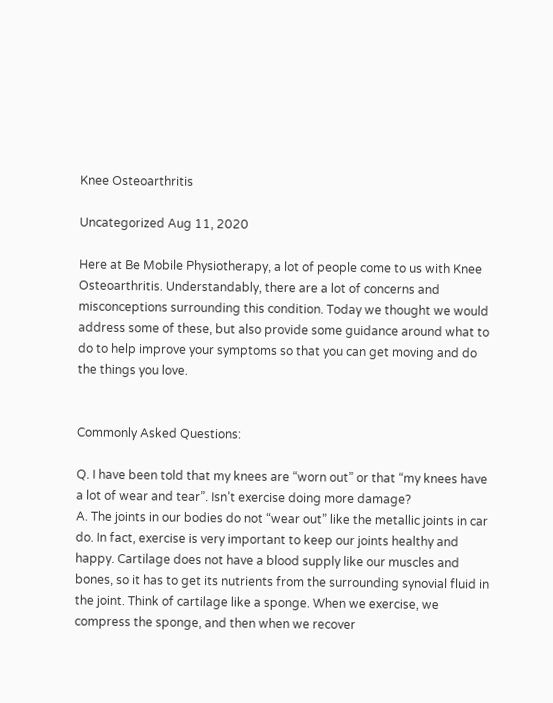Knee Osteoarthritis

Uncategorized Aug 11, 2020

Here at Be Mobile Physiotherapy, a lot of people come to us with Knee Osteoarthritis. Understandably, there are a lot of concerns and misconceptions surrounding this condition. Today we thought we would address some of these, but also provide some guidance around what to do to help improve your symptoms so that you can get moving and do the things you love.


Commonly Asked Questions:

Q. I have been told that my knees are “worn out” or that “my knees have a lot of wear and tear”. Isn’t exercise doing more damage?
A. The joints in our bodies do not “wear out” like the metallic joints in car do. In fact, exercise is very important to keep our joints healthy and happy. Cartilage does not have a blood supply like our muscles and bones, so it has to get its nutrients from the surrounding synovial fluid in the joint. Think of cartilage like a sponge. When we exercise, we compress the sponge, and then when we recover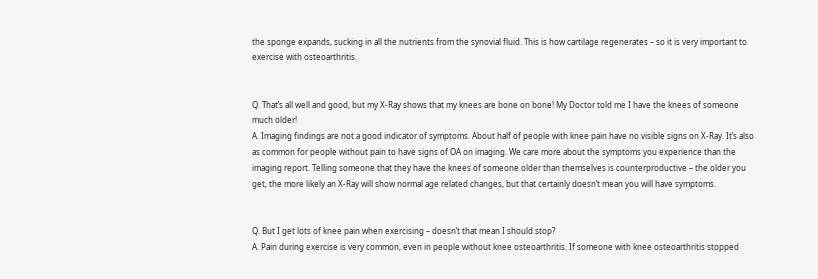the sponge expands, sucking in all the nutrients from the synovial fluid. This is how cartilage regenerates – so it is very important to exercise with osteoarthritis.


Q. That’s all well and good, but my X-Ray shows that my knees are bone on bone! My Doctor told me I have the knees of someone much older!
A. Imaging findings are not a good indicator of symptoms. About half of people with knee pain have no visible signs on X-Ray. It’s also as common for people without pain to have signs of OA on imaging. We care more about the symptoms you experience than the imaging report. Telling someone that they have the knees of someone older than themselves is counterproductive – the older you get, the more likely an X-Ray will show normal age related changes, but that certainly doesn’t mean you will have symptoms.


Q. But I get lots of knee pain when exercising – doesn’t that mean I should stop?
A. Pain during exercise is very common, even in people without knee osteoarthritis. If someone with knee osteoarthritis stopped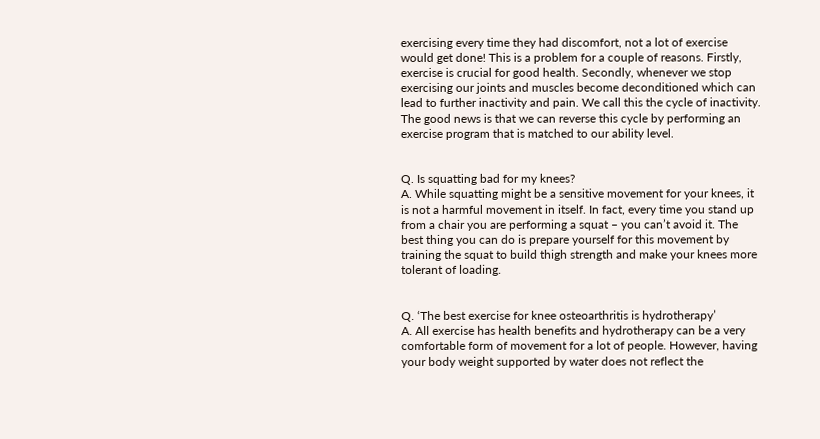exercising every time they had discomfort, not a lot of exercise would get done! This is a problem for a couple of reasons. Firstly, exercise is crucial for good health. Secondly, whenever we stop exercising our joints and muscles become deconditioned which can lead to further inactivity and pain. We call this the cycle of inactivity. The good news is that we can reverse this cycle by performing an exercise program that is matched to our ability level.


Q. Is squatting bad for my knees?
A. While squatting might be a sensitive movement for your knees, it is not a harmful movement in itself. In fact, every time you stand up from a chair you are performing a squat – you can’t avoid it. The best thing you can do is prepare yourself for this movement by training the squat to build thigh strength and make your knees more tolerant of loading.


Q. ‘The best exercise for knee osteoarthritis is hydrotherapy’
A. All exercise has health benefits and hydrotherapy can be a very comfortable form of movement for a lot of people. However, having your body weight supported by water does not reflect the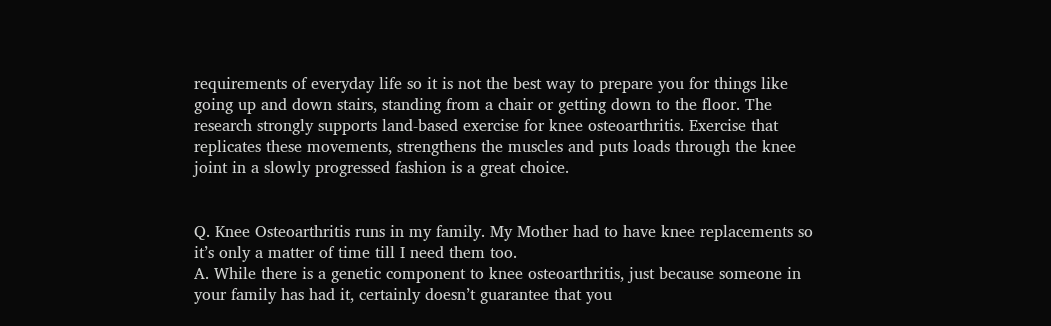requirements of everyday life so it is not the best way to prepare you for things like going up and down stairs, standing from a chair or getting down to the floor. The research strongly supports land-based exercise for knee osteoarthritis. Exercise that replicates these movements, strengthens the muscles and puts loads through the knee joint in a slowly progressed fashion is a great choice.


Q. Knee Osteoarthritis runs in my family. My Mother had to have knee replacements so it’s only a matter of time till I need them too.
A. While there is a genetic component to knee osteoarthritis, just because someone in your family has had it, certainly doesn’t guarantee that you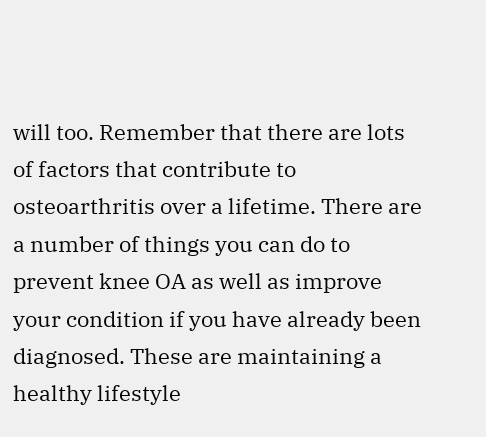will too. Remember that there are lots of factors that contribute to osteoarthritis over a lifetime. There are a number of things you can do to prevent knee OA as well as improve your condition if you have already been diagnosed. These are maintaining a healthy lifestyle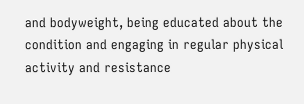and bodyweight, being educated about the condition and engaging in regular physical activity and resistance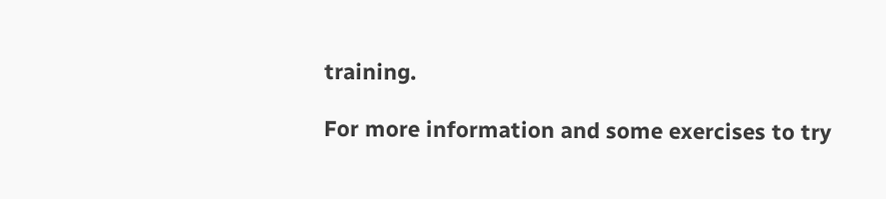training.

For more information and some exercises to try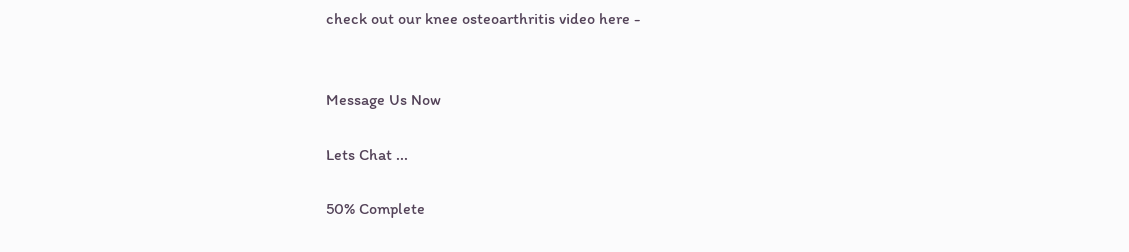check out our knee osteoarthritis video here -


Message Us Now

Lets Chat ...

50% Complete